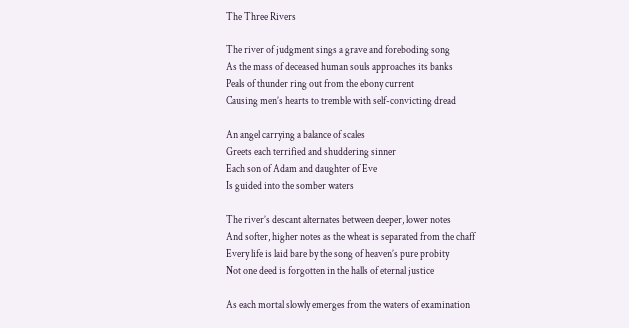The Three Rivers

The river of judgment sings a grave and foreboding song
As the mass of deceased human souls approaches its banks
Peals of thunder ring out from the ebony current
Causing men’s hearts to tremble with self-convicting dread

An angel carrying a balance of scales
Greets each terrified and shuddering sinner
Each son of Adam and daughter of Eve
Is guided into the somber waters

The river’s descant alternates between deeper, lower notes
And softer, higher notes as the wheat is separated from the chaff
Every life is laid bare by the song of heaven’s pure probity
Not one deed is forgotten in the halls of eternal justice

As each mortal slowly emerges from the waters of examination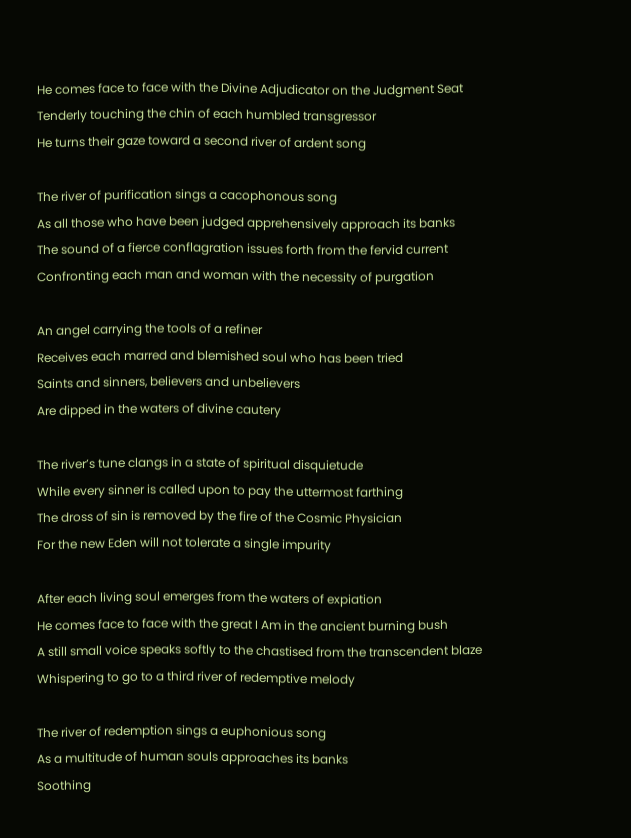He comes face to face with the Divine Adjudicator on the Judgment Seat
Tenderly touching the chin of each humbled transgressor
He turns their gaze toward a second river of ardent song

The river of purification sings a cacophonous song
As all those who have been judged apprehensively approach its banks
The sound of a fierce conflagration issues forth from the fervid current
Confronting each man and woman with the necessity of purgation

An angel carrying the tools of a refiner
Receives each marred and blemished soul who has been tried
Saints and sinners, believers and unbelievers
Are dipped in the waters of divine cautery

The river’s tune clangs in a state of spiritual disquietude
While every sinner is called upon to pay the uttermost farthing
The dross of sin is removed by the fire of the Cosmic Physician
For the new Eden will not tolerate a single impurity

After each living soul emerges from the waters of expiation
He comes face to face with the great I Am in the ancient burning bush
A still small voice speaks softly to the chastised from the transcendent blaze
Whispering to go to a third river of redemptive melody

The river of redemption sings a euphonious song
As a multitude of human souls approaches its banks
Soothing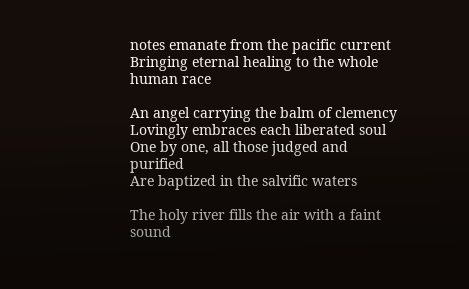notes emanate from the pacific current
Bringing eternal healing to the whole human race

An angel carrying the balm of clemency
Lovingly embraces each liberated soul
One by one, all those judged and purified
Are baptized in the salvific waters

The holy river fills the air with a faint sound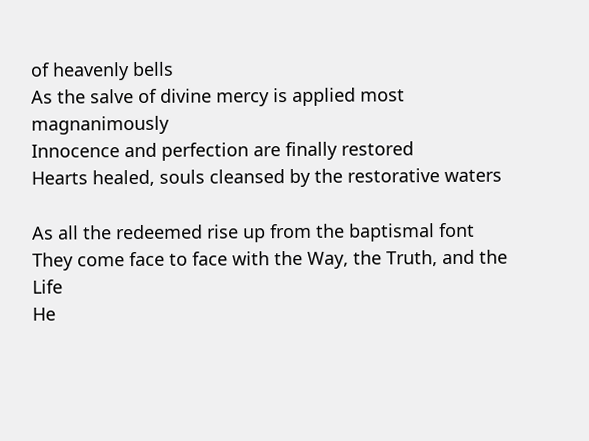of heavenly bells
As the salve of divine mercy is applied most magnanimously
Innocence and perfection are finally restored
Hearts healed, souls cleansed by the restorative waters

As all the redeemed rise up from the baptismal font
They come face to face with the Way, the Truth, and the Life
He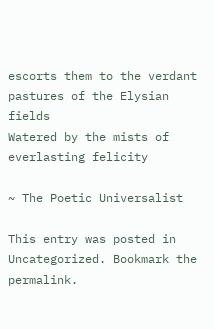escorts them to the verdant pastures of the Elysian fields
Watered by the mists of everlasting felicity

~ The Poetic Universalist

This entry was posted in Uncategorized. Bookmark the permalink.